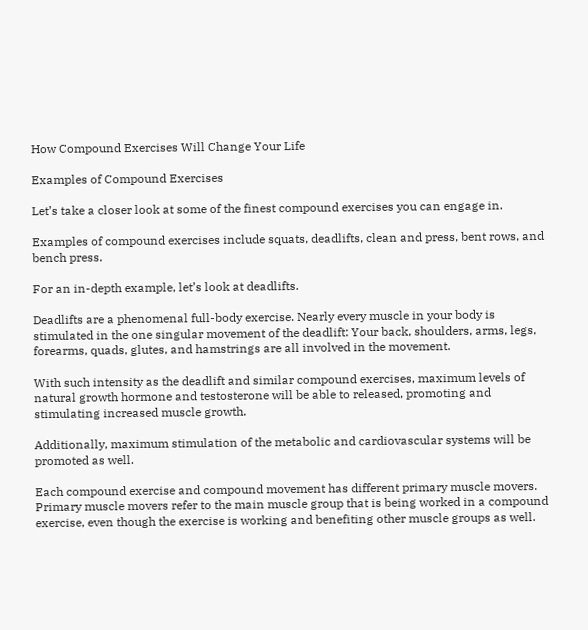How Compound Exercises Will Change Your Life

Examples of Compound Exercises

Let’s take a closer look at some of the finest compound exercises you can engage in.

Examples of compound exercises include squats, deadlifts, clean and press, bent rows, and bench press.

For an in-depth example, let’s look at deadlifts.

Deadlifts are a phenomenal full-body exercise. Nearly every muscle in your body is stimulated in the one singular movement of the deadlift: Your back, shoulders, arms, legs, forearms, quads, glutes, and hamstrings are all involved in the movement.

With such intensity as the deadlift and similar compound exercises, maximum levels of natural growth hormone and testosterone will be able to released, promoting and stimulating increased muscle growth.

Additionally, maximum stimulation of the metabolic and cardiovascular systems will be promoted as well.

Each compound exercise and compound movement has different primary muscle movers. Primary muscle movers refer to the main muscle group that is being worked in a compound exercise, even though the exercise is working and benefiting other muscle groups as well.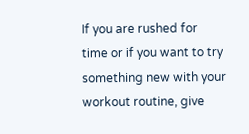If you are rushed for time or if you want to try something new with your workout routine, give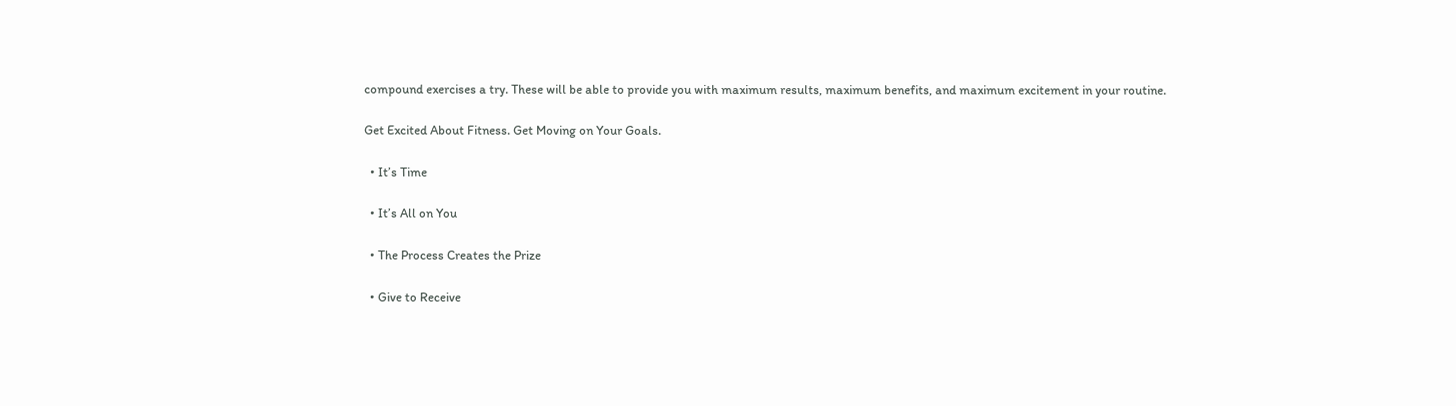compound exercises a try. These will be able to provide you with maximum results, maximum benefits, and maximum excitement in your routine.

Get Excited About Fitness. Get Moving on Your Goals.

  • It’s Time

  • It’s All on You

  • The Process Creates the Prize

  • Give to Receive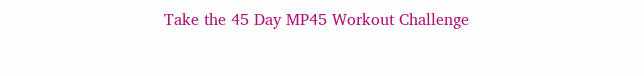Take the 45 Day MP45 Workout Challenge